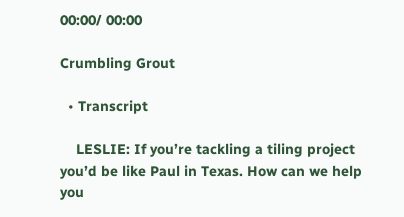00:00/ 00:00

Crumbling Grout

  • Transcript

    LESLIE: If you’re tackling a tiling project you’d be like Paul in Texas. How can we help you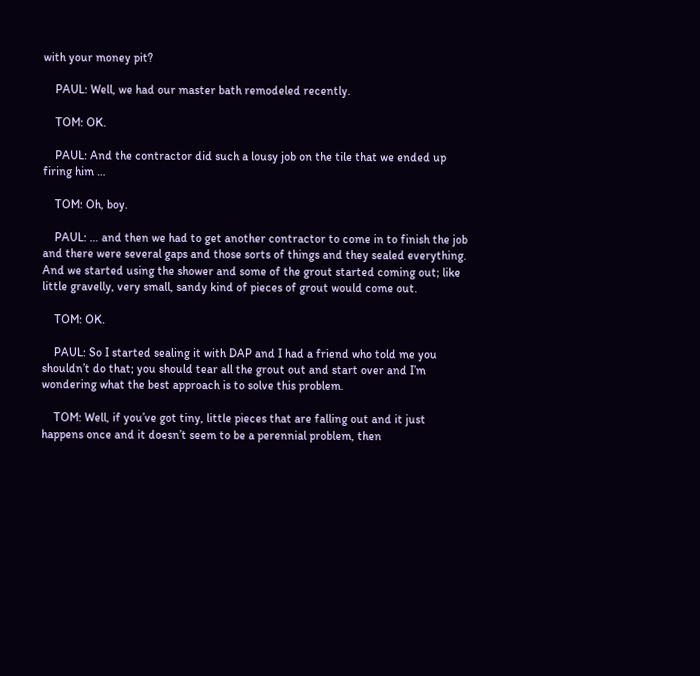with your money pit?

    PAUL: Well, we had our master bath remodeled recently.

    TOM: OK.

    PAUL: And the contractor did such a lousy job on the tile that we ended up firing him …

    TOM: Oh, boy.

    PAUL: … and then we had to get another contractor to come in to finish the job and there were several gaps and those sorts of things and they sealed everything. And we started using the shower and some of the grout started coming out; like little gravelly, very small, sandy kind of pieces of grout would come out.

    TOM: OK.

    PAUL: So I started sealing it with DAP and I had a friend who told me you shouldn’t do that; you should tear all the grout out and start over and I’m wondering what the best approach is to solve this problem.

    TOM: Well, if you’ve got tiny, little pieces that are falling out and it just happens once and it doesn’t seem to be a perennial problem, then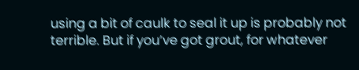using a bit of caulk to seal it up is probably not terrible. But if you’ve got grout, for whatever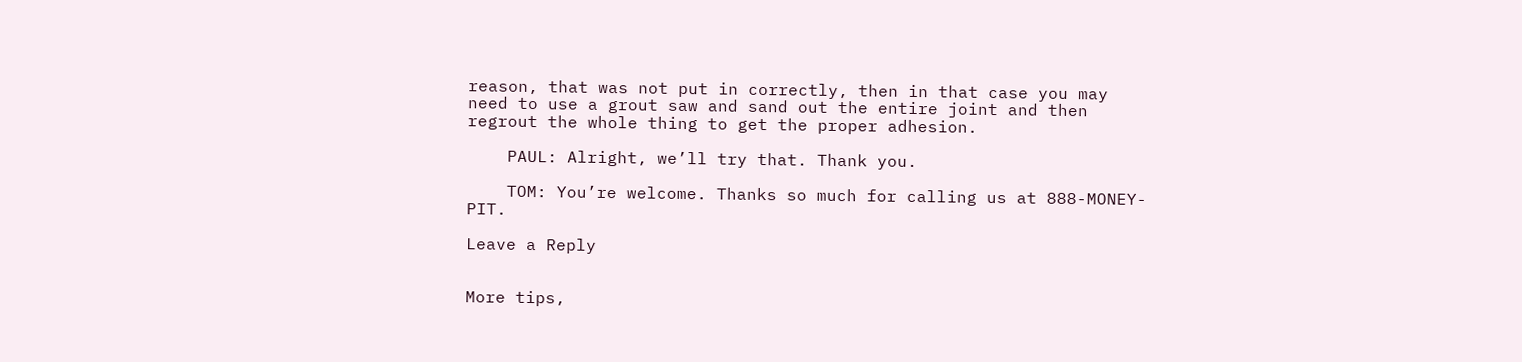reason, that was not put in correctly, then in that case you may need to use a grout saw and sand out the entire joint and then regrout the whole thing to get the proper adhesion.

    PAUL: Alright, we’ll try that. Thank you.

    TOM: You’re welcome. Thanks so much for calling us at 888-MONEY-PIT.

Leave a Reply


More tips,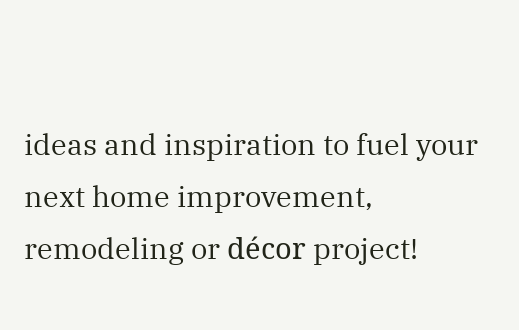ideas and inspiration to fuel your next home improvement, remodeling or décor project!